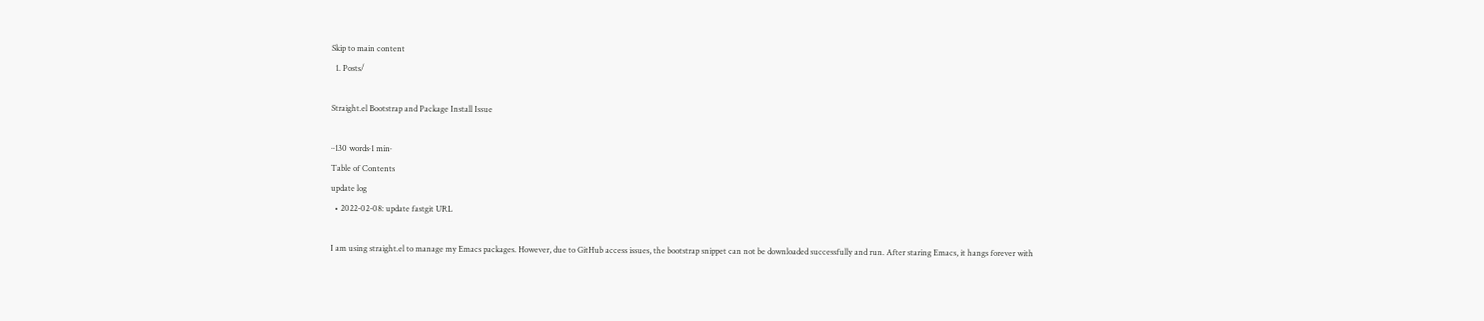Skip to main content
  1. Posts/

Straight.el Bootstrap and Package Install Issue

··130 words·1 min·
Table of Contents
update log
  • 2022-02-08: update fastgit URL

I am using straight.el to manage my Emacs packages. However, due to GitHub access issues, the bootstrap snippet can not be downloaded successfully and run. After staring Emacs, it hangs forever with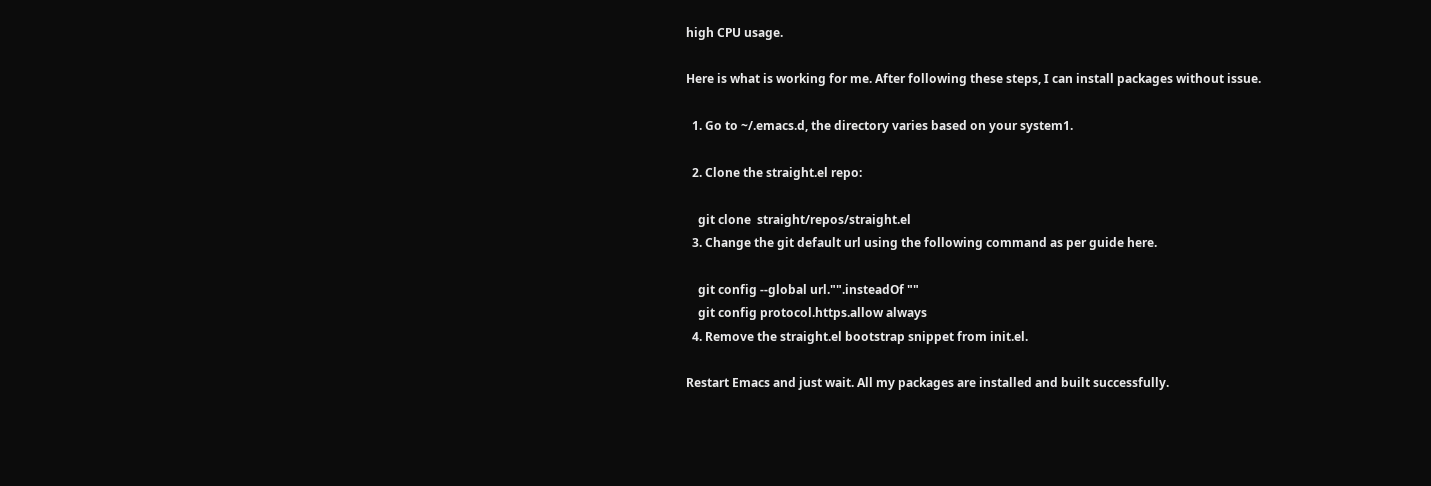high CPU usage.

Here is what is working for me. After following these steps, I can install packages without issue.

  1. Go to ~/.emacs.d, the directory varies based on your system1.

  2. Clone the straight.el repo:

    git clone  straight/repos/straight.el
  3. Change the git default url using the following command as per guide here.

    git config --global url."".insteadOf ""
    git config protocol.https.allow always
  4. Remove the straight.el bootstrap snippet from init.el.

Restart Emacs and just wait. All my packages are installed and built successfully.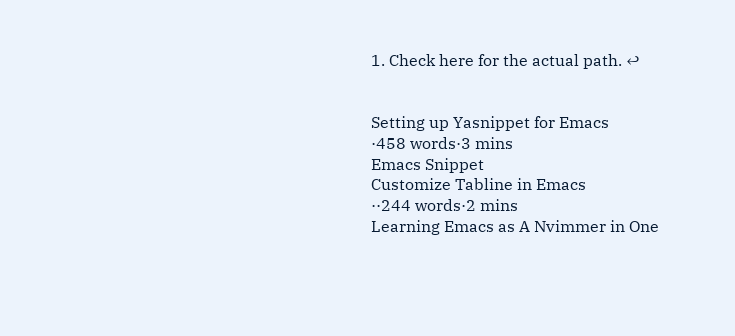1. Check here for the actual path. ↩


Setting up Yasnippet for Emacs
·458 words·3 mins
Emacs Snippet
Customize Tabline in Emacs
··244 words·2 mins
Learning Emacs as A Nvimmer in One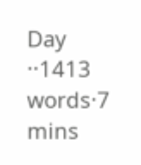Day
··1413 words·7 mins